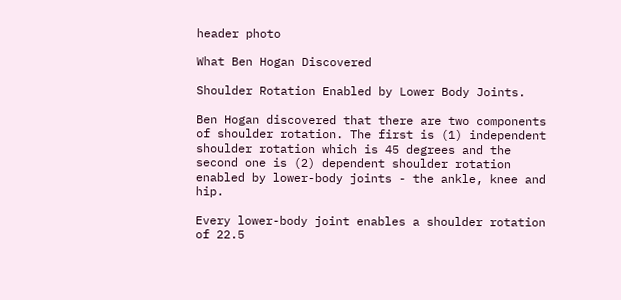header photo

What Ben Hogan Discovered

Shoulder Rotation Enabled by Lower Body Joints.

Ben Hogan discovered that there are two components of shoulder rotation. The first is (1) independent shoulder rotation which is 45 degrees and the second one is (2) dependent shoulder rotation enabled by lower-body joints - the ankle, knee and hip.

Every lower-body joint enables a shoulder rotation of 22.5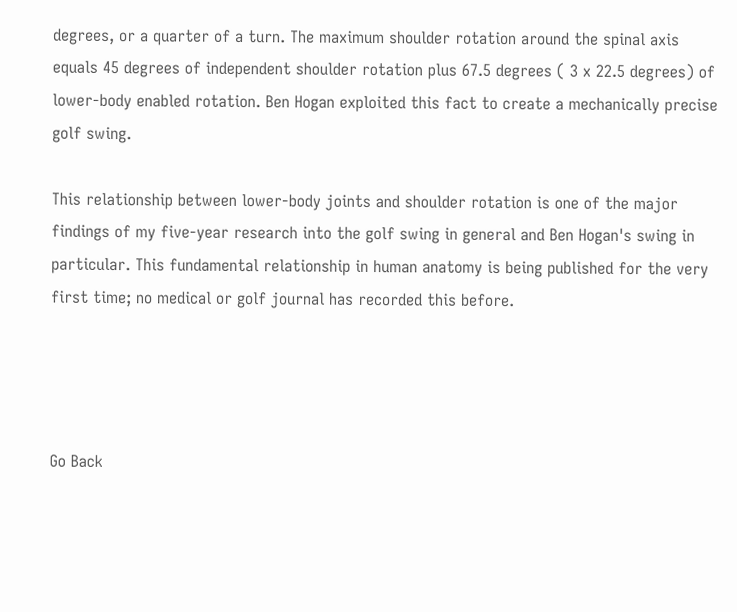degrees, or a quarter of a turn. The maximum shoulder rotation around the spinal axis equals 45 degrees of independent shoulder rotation plus 67.5 degrees ( 3 x 22.5 degrees) of lower-body enabled rotation. Ben Hogan exploited this fact to create a mechanically precise golf swing.

This relationship between lower-body joints and shoulder rotation is one of the major findings of my five-year research into the golf swing in general and Ben Hogan's swing in particular. This fundamental relationship in human anatomy is being published for the very first time; no medical or golf journal has recorded this before.




Go Back